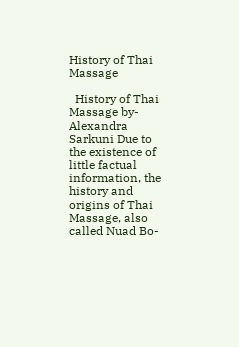History of Thai Massage

  History of Thai Massage by- Alexandra Sarkuni Due to the existence of little factual information, the history and origins of Thai Massage, also called Nuad Bo-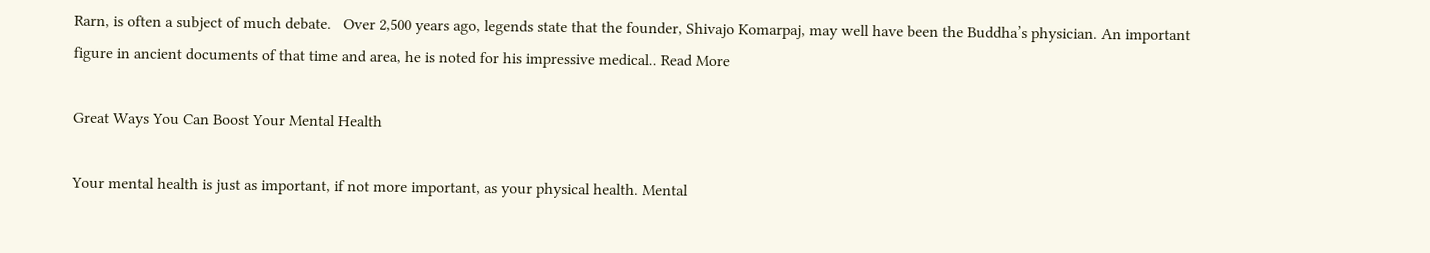Rarn, is often a subject of much debate.   Over 2,500 years ago, legends state that the founder, Shivajo Komarpaj, may well have been the Buddha’s physician. An important figure in ancient documents of that time and area, he is noted for his impressive medical.. Read More

Great Ways You Can Boost Your Mental Health

Your mental health is just as important, if not more important, as your physical health. Mental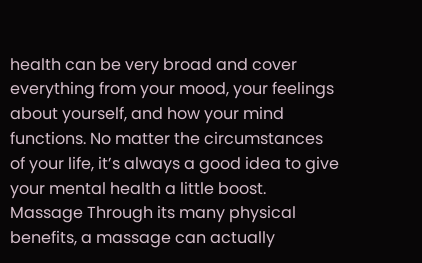health can be very broad and cover everything from your mood, your feelings about yourself, and how your mind functions. No matter the circumstances of your life, it’s always a good idea to give your mental health a little boost.   Massage Through its many physical benefits, a massage can actually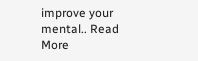improve your mental.. Read More